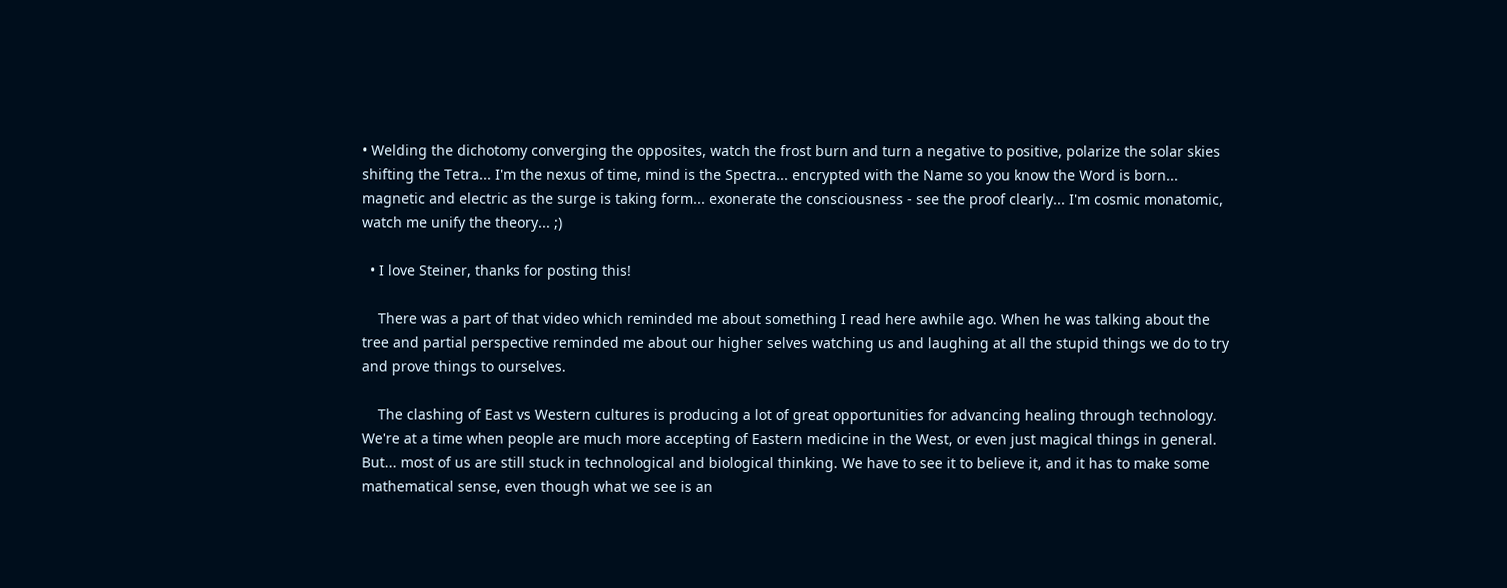• Welding the dichotomy converging the opposites, watch the frost burn and turn a negative to positive, polarize the solar skies shifting the Tetra... I'm the nexus of time, mind is the Spectra... encrypted with the Name so you know the Word is born... magnetic and electric as the surge is taking form... exonerate the consciousness - see the proof clearly... I'm cosmic monatomic, watch me unify the theory... ;)

  • I love Steiner, thanks for posting this!

    There was a part of that video which reminded me about something I read here awhile ago. When he was talking about the tree and partial perspective reminded me about our higher selves watching us and laughing at all the stupid things we do to try and prove things to ourselves.

    The clashing of East vs Western cultures is producing a lot of great opportunities for advancing healing through technology. We're at a time when people are much more accepting of Eastern medicine in the West, or even just magical things in general. But... most of us are still stuck in technological and biological thinking. We have to see it to believe it, and it has to make some mathematical sense, even though what we see is an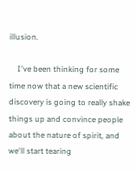illusion.

    I've been thinking for some time now that a new scientific discovery is going to really shake things up and convince people about the nature of spirit, and we'll start tearing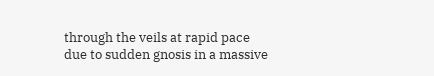through the veils at rapid pace due to sudden gnosis in a massive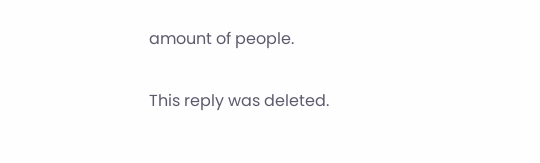amount of people.

This reply was deleted.